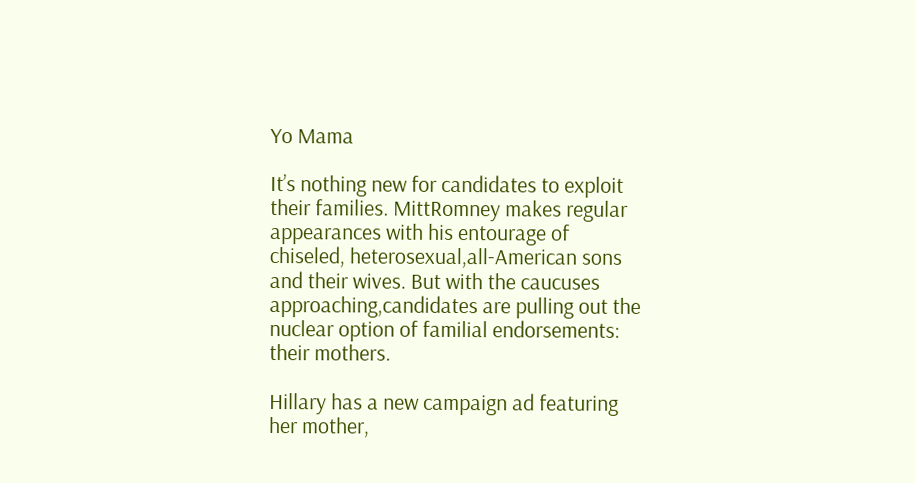Yo Mama

It’s nothing new for candidates to exploit their families. MittRomney makes regular appearances with his entourage of chiseled, heterosexual,all-American sons and their wives. But with the caucuses approaching,candidates are pulling out the nuclear option of familial endorsements: their mothers.

Hillary has a new campaign ad featuring her mother,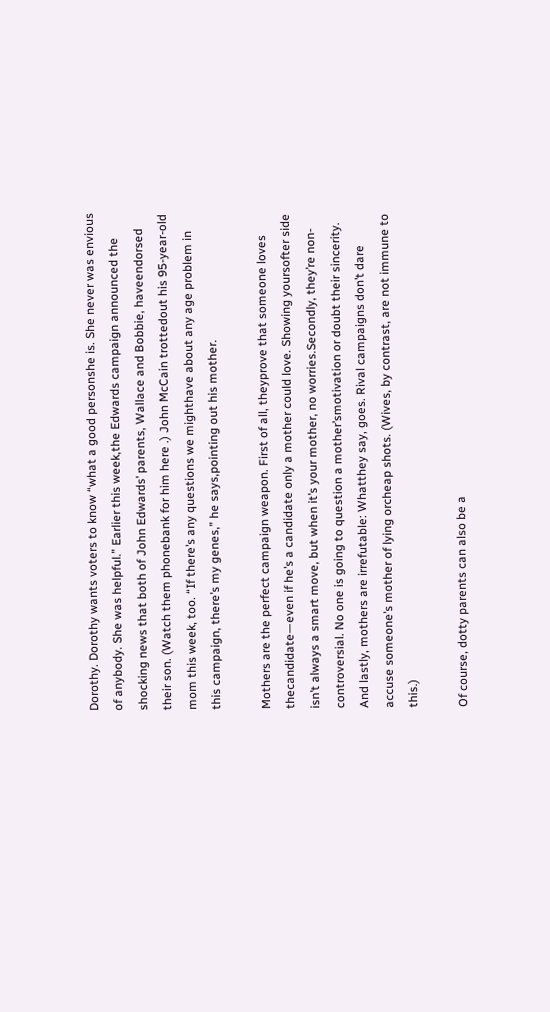Dorothy. Dorothy wants voters to know “what a good personshe is. She never was envious of anybody. She was helpful.” Earlier this week,the Edwards campaign announced the shocking news that both of John Edwards’ parents, Wallace and Bobbie, haveendorsed their son. (Watch them phonebank for him here .) John McCain trottedout his 95-year-old mom this week, too. “If there’s any questions we mighthave about any age problem in this campaign, there’s my genes,” he says,pointing out his mother.

Mothers are the perfect campaign weapon. First of all, theyprove that someone loves thecandidate—even if he’s a candidate only a mother could love. Showing yoursofter side isn’t always a smart move, but when it’s your mother, no worries.Secondly, they’re non-controversial. No one is going to question a mother’smotivation or doubt their sincerity. And lastly, mothers are irrefutable: Whatthey say, goes. Rival campaigns don’t dare accuse someone’s mother of lying orcheap shots. (Wives, by contrast, are not immune to this.)

Of course, dotty parents can also be a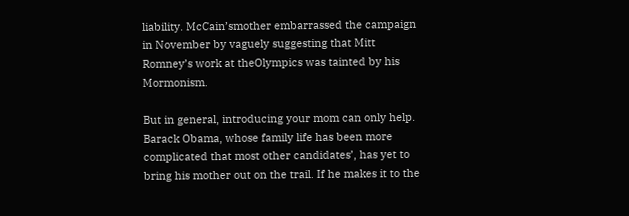liability. McCain’smother embarrassed the campaign in November by vaguely suggesting that Mitt Romney’s work at theOlympics was tainted by his Mormonism.

But in general, introducing your mom can only help. Barack Obama, whose family life has been more complicated that most other candidates’, has yet to bring his mother out on the trail. If he makes it to the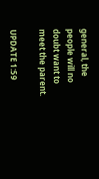general, the people will no doubt want to meet the parent.

UPDATE 1:59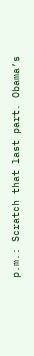p.m.: Scratch that last part. Obama’s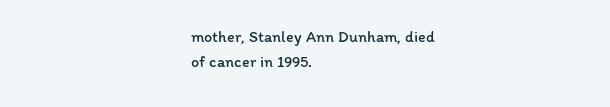mother, Stanley Ann Dunham, died of cancer in 1995.